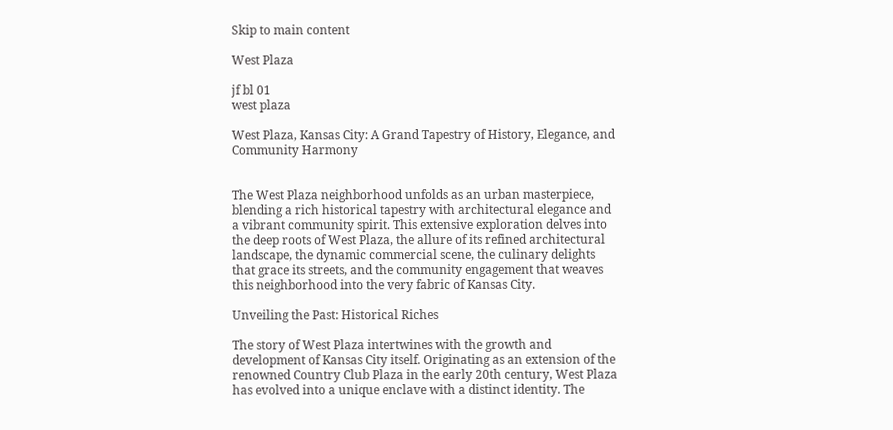Skip to main content

West Plaza

jf bl 01
west plaza

West Plaza, Kansas City: A Grand Tapestry of History, Elegance, and Community Harmony


The West Plaza neighborhood unfolds as an urban masterpiece, blending a rich historical tapestry with architectural elegance and a vibrant community spirit. This extensive exploration delves into the deep roots of West Plaza, the allure of its refined architectural landscape, the dynamic commercial scene, the culinary delights that grace its streets, and the community engagement that weaves this neighborhood into the very fabric of Kansas City.

Unveiling the Past: Historical Riches

The story of West Plaza intertwines with the growth and development of Kansas City itself. Originating as an extension of the renowned Country Club Plaza in the early 20th century, West Plaza has evolved into a unique enclave with a distinct identity. The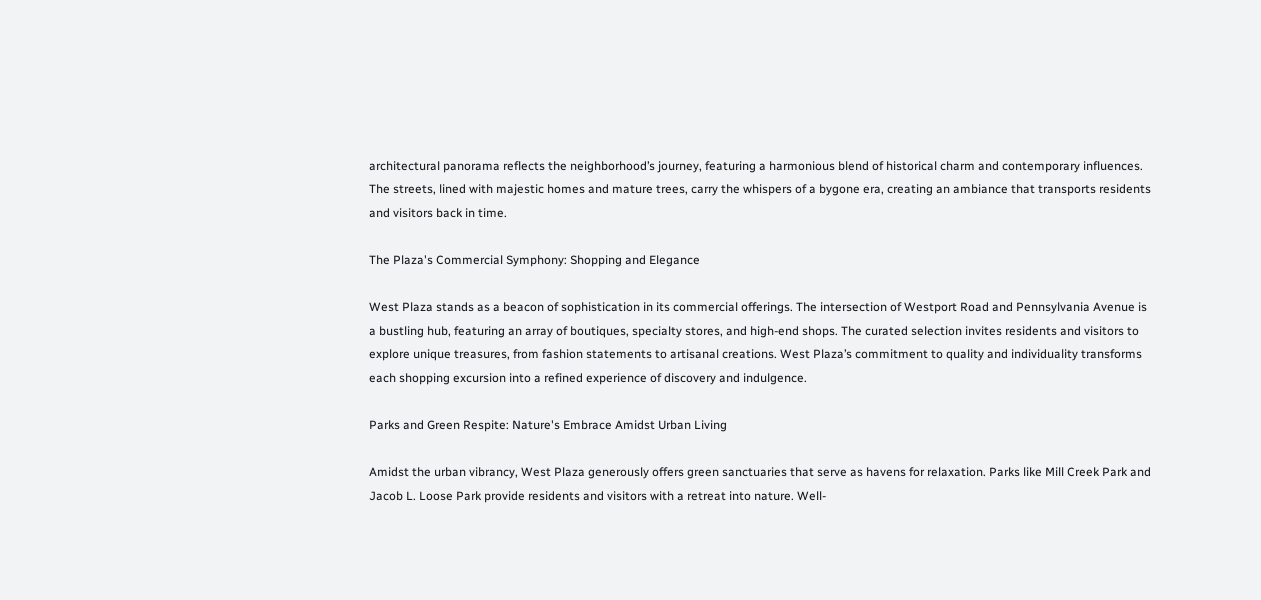architectural panorama reflects the neighborhood’s journey, featuring a harmonious blend of historical charm and contemporary influences. The streets, lined with majestic homes and mature trees, carry the whispers of a bygone era, creating an ambiance that transports residents and visitors back in time.

The Plaza's Commercial Symphony: Shopping and Elegance

West Plaza stands as a beacon of sophistication in its commercial offerings. The intersection of Westport Road and Pennsylvania Avenue is a bustling hub, featuring an array of boutiques, specialty stores, and high-end shops. The curated selection invites residents and visitors to explore unique treasures, from fashion statements to artisanal creations. West Plaza’s commitment to quality and individuality transforms each shopping excursion into a refined experience of discovery and indulgence.

Parks and Green Respite: Nature's Embrace Amidst Urban Living

Amidst the urban vibrancy, West Plaza generously offers green sanctuaries that serve as havens for relaxation. Parks like Mill Creek Park and Jacob L. Loose Park provide residents and visitors with a retreat into nature. Well-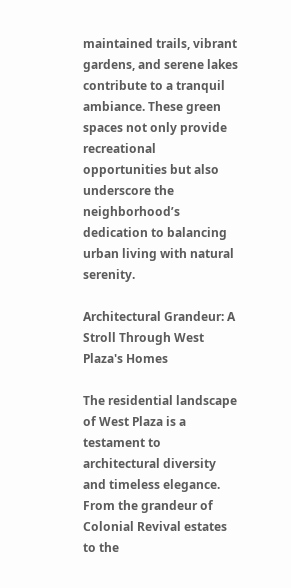maintained trails, vibrant gardens, and serene lakes contribute to a tranquil ambiance. These green spaces not only provide recreational opportunities but also underscore the neighborhood’s dedication to balancing urban living with natural serenity.

Architectural Grandeur: A Stroll Through West Plaza's Homes

The residential landscape of West Plaza is a testament to architectural diversity and timeless elegance. From the grandeur of Colonial Revival estates to the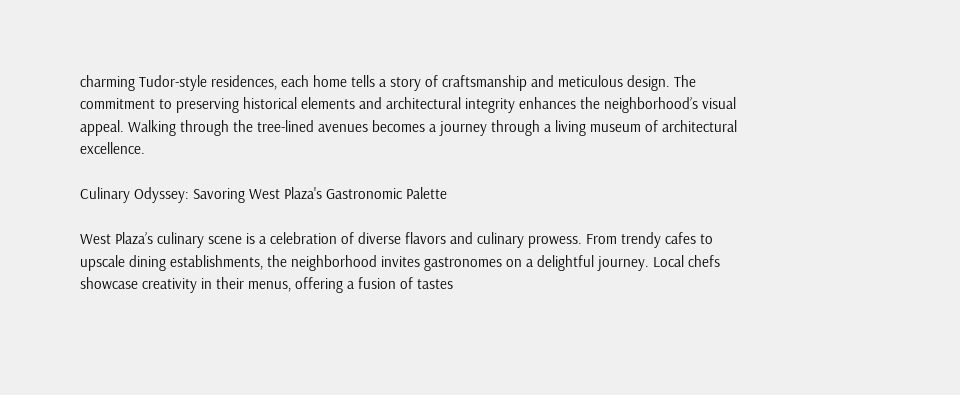charming Tudor-style residences, each home tells a story of craftsmanship and meticulous design. The commitment to preserving historical elements and architectural integrity enhances the neighborhood’s visual appeal. Walking through the tree-lined avenues becomes a journey through a living museum of architectural excellence.

Culinary Odyssey: Savoring West Plaza's Gastronomic Palette

West Plaza’s culinary scene is a celebration of diverse flavors and culinary prowess. From trendy cafes to upscale dining establishments, the neighborhood invites gastronomes on a delightful journey. Local chefs showcase creativity in their menus, offering a fusion of tastes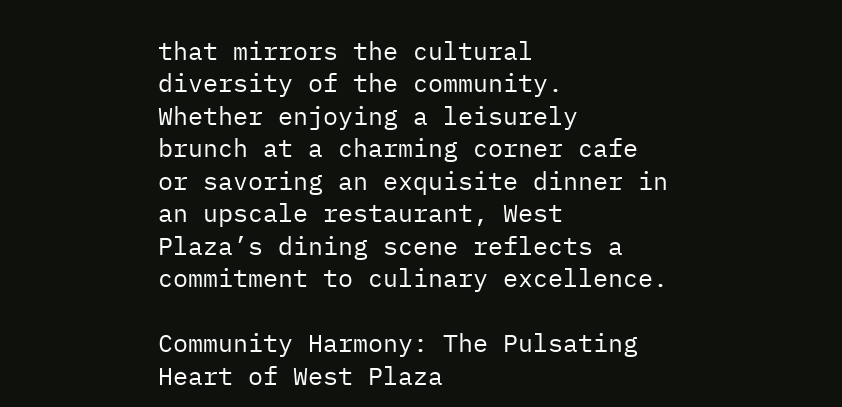that mirrors the cultural diversity of the community. Whether enjoying a leisurely brunch at a charming corner cafe or savoring an exquisite dinner in an upscale restaurant, West Plaza’s dining scene reflects a commitment to culinary excellence.

Community Harmony: The Pulsating Heart of West Plaza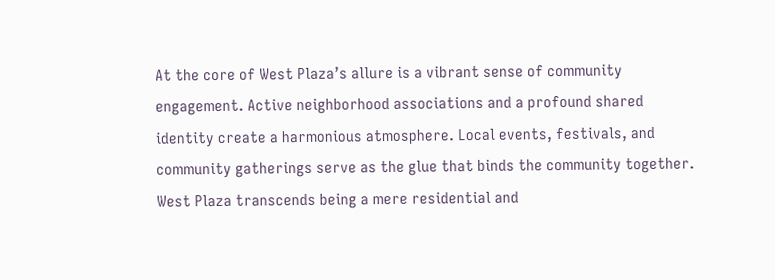At the core of West Plaza’s allure is a vibrant sense of community engagement. Active neighborhood associations and a profound shared identity create a harmonious atmosphere. Local events, festivals, and community gatherings serve as the glue that binds the community together. West Plaza transcends being a mere residential and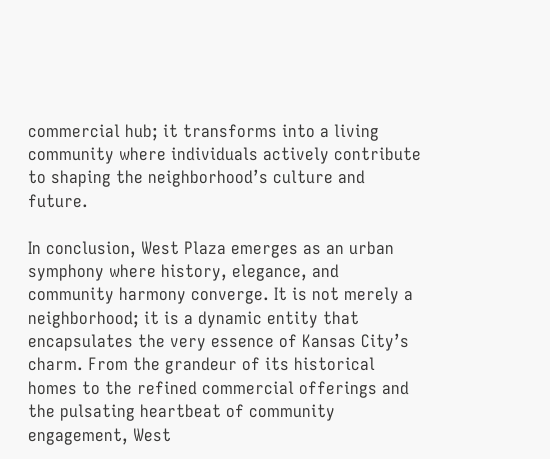commercial hub; it transforms into a living community where individuals actively contribute to shaping the neighborhood’s culture and future.

In conclusion, West Plaza emerges as an urban symphony where history, elegance, and community harmony converge. It is not merely a neighborhood; it is a dynamic entity that encapsulates the very essence of Kansas City’s charm. From the grandeur of its historical homes to the refined commercial offerings and the pulsating heartbeat of community engagement, West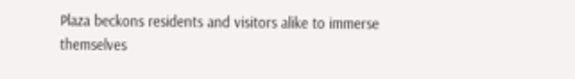Plaza beckons residents and visitors alike to immerse themselves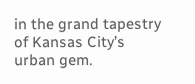in the grand tapestry of Kansas City’s urban gem.